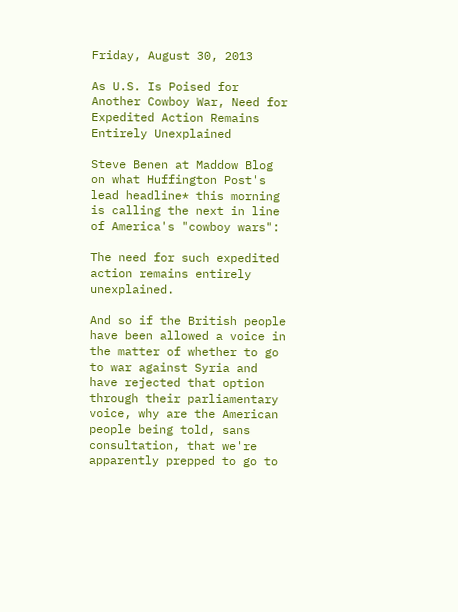Friday, August 30, 2013

As U.S. Is Poised for Another Cowboy War, Need for Expedited Action Remains Entirely Unexplained

Steve Benen at Maddow Blog on what Huffington Post's lead headline* this morning is calling the next in line of America's "cowboy wars":

The need for such expedited action remains entirely unexplained.

And so if the British people have been allowed a voice in the matter of whether to go to war against Syria and have rejected that option through their parliamentary voice, why are the American people being told, sans consultation, that we're apparently prepped to go to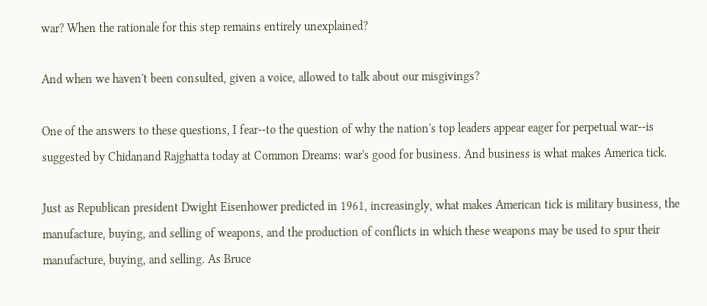war? When the rationale for this step remains entirely unexplained?

And when we haven't been consulted, given a voice, allowed to talk about our misgivings?

One of the answers to these questions, I fear--to the question of why the nation's top leaders appear eager for perpetual war--is suggested by Chidanand Rajghatta today at Common Dreams: war's good for business. And business is what makes America tick.

Just as Republican president Dwight Eisenhower predicted in 1961, increasingly, what makes American tick is military business, the manufacture, buying, and selling of weapons, and the production of conflicts in which these weapons may be used to spur their manufacture, buying, and selling. As Bruce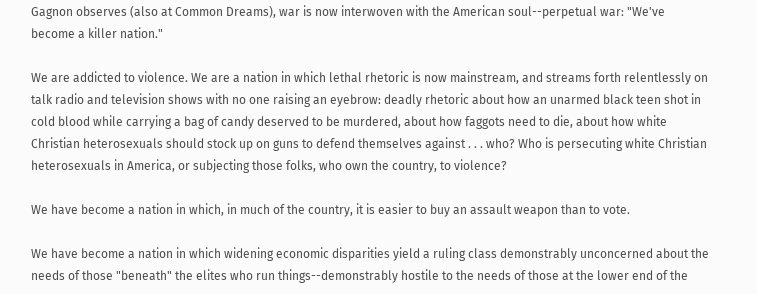Gagnon observes (also at Common Dreams), war is now interwoven with the American soul--perpetual war: "We've become a killer nation."

We are addicted to violence. We are a nation in which lethal rhetoric is now mainstream, and streams forth relentlessly on talk radio and television shows with no one raising an eyebrow: deadly rhetoric about how an unarmed black teen shot in cold blood while carrying a bag of candy deserved to be murdered, about how faggots need to die, about how white Christian heterosexuals should stock up on guns to defend themselves against . . . who? Who is persecuting white Christian heterosexuals in America, or subjecting those folks, who own the country, to violence?

We have become a nation in which, in much of the country, it is easier to buy an assault weapon than to vote.

We have become a nation in which widening economic disparities yield a ruling class demonstrably unconcerned about the needs of those "beneath" the elites who run things--demonstrably hostile to the needs of those at the lower end of the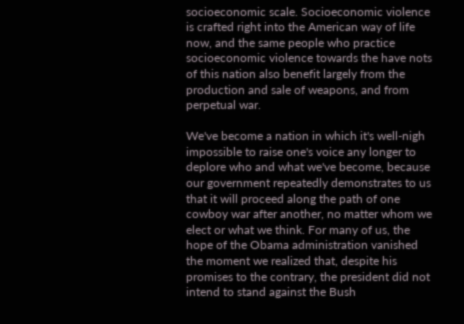socioeconomic scale. Socioeconomic violence is crafted right into the American way of life now, and the same people who practice socioeconomic violence towards the have nots of this nation also benefit largely from the production and sale of weapons, and from perpetual war.

We've become a nation in which it's well-nigh impossible to raise one's voice any longer to deplore who and what we've become, because our government repeatedly demonstrates to us that it will proceed along the path of one cowboy war after another, no matter whom we elect or what we think. For many of us, the hope of the Obama administration vanished the moment we realized that, despite his promises to the contrary, the president did not intend to stand against the Bush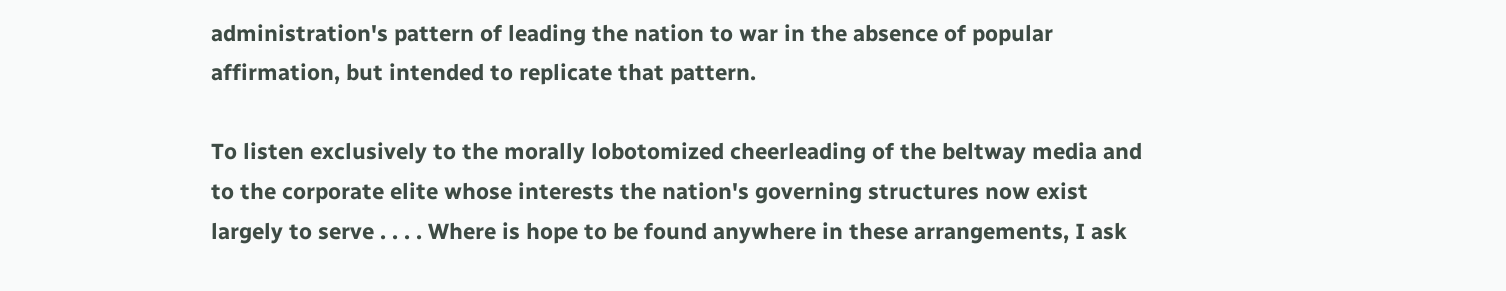administration's pattern of leading the nation to war in the absence of popular affirmation, but intended to replicate that pattern.

To listen exclusively to the morally lobotomized cheerleading of the beltway media and to the corporate elite whose interests the nation's governing structures now exist largely to serve . . . . Where is hope to be found anywhere in these arrangements, I ask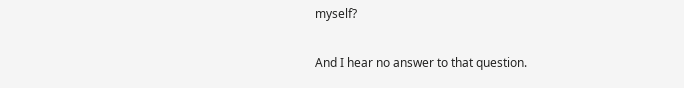myself?

And I hear no answer to that question.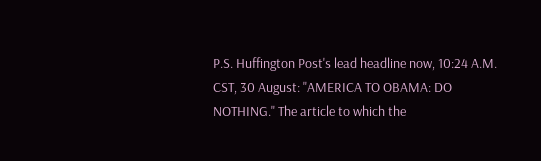P.S. Huffington Post's lead headline now, 10:24 A.M. CST, 30 August: "AMERICA TO OBAMA: DO NOTHING." The article to which the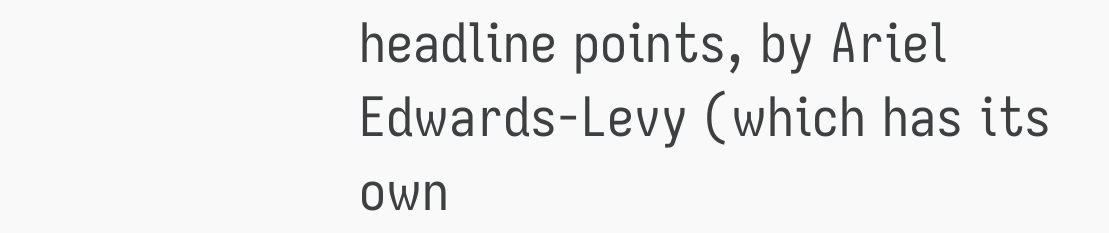headline points, by Ariel Edwards-Levy (which has its own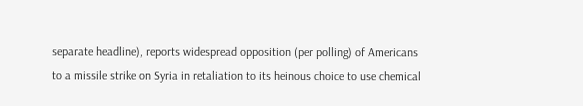separate headline), reports widespread opposition (per polling) of Americans to a missile strike on Syria in retaliation to its heinous choice to use chemical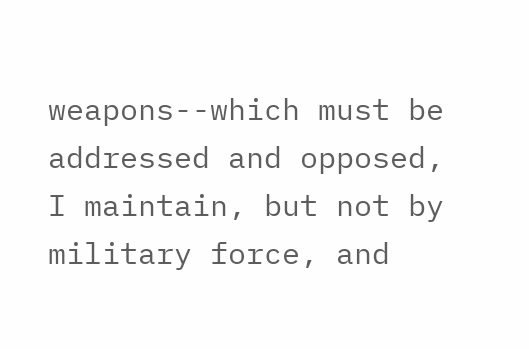weapons--which must be addressed and opposed, I maintain, but not by military force, and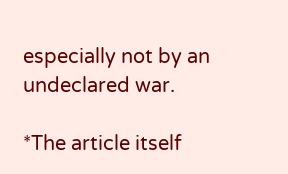especially not by an undeclared war.

*The article itself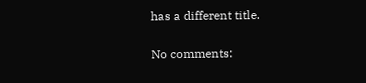has a different title.

No comments: